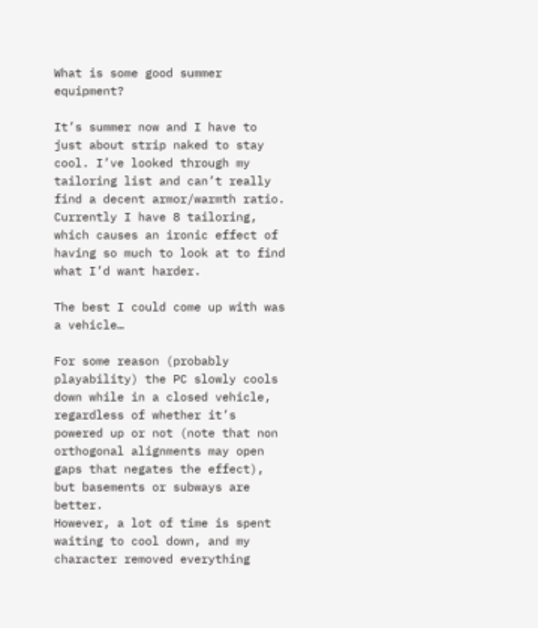What is some good summer equipment?

It’s summer now and I have to just about strip naked to stay cool. I’ve looked through my tailoring list and can’t really find a decent armor/warmth ratio. Currently I have 8 tailoring, which causes an ironic effect of having so much to look at to find what I’d want harder.

The best I could come up with was a vehicle…

For some reason (probably playability) the PC slowly cools down while in a closed vehicle, regardless of whether it’s powered up or not (note that non orthogonal alignments may open gaps that negates the effect), but basements or subways are better.
However, a lot of time is spent waiting to cool down, and my character removed everything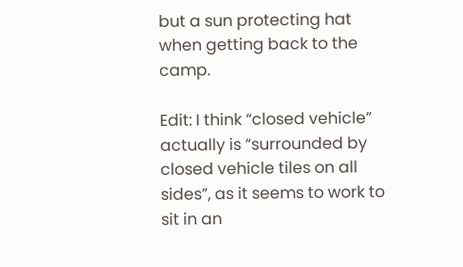but a sun protecting hat when getting back to the camp.

Edit: I think “closed vehicle” actually is “surrounded by closed vehicle tiles on all sides”, as it seems to work to sit in an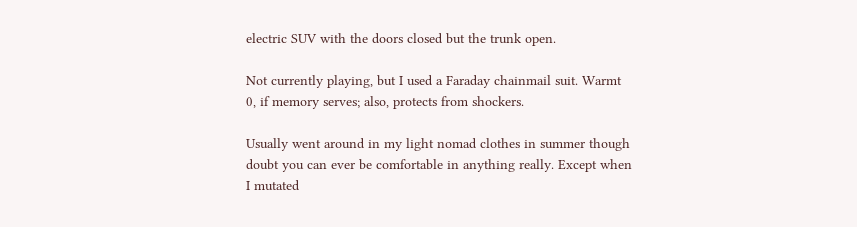electric SUV with the doors closed but the trunk open.

Not currently playing, but I used a Faraday chainmail suit. Warmt 0, if memory serves; also, protects from shockers.

Usually went around in my light nomad clothes in summer though doubt you can ever be comfortable in anything really. Except when I mutated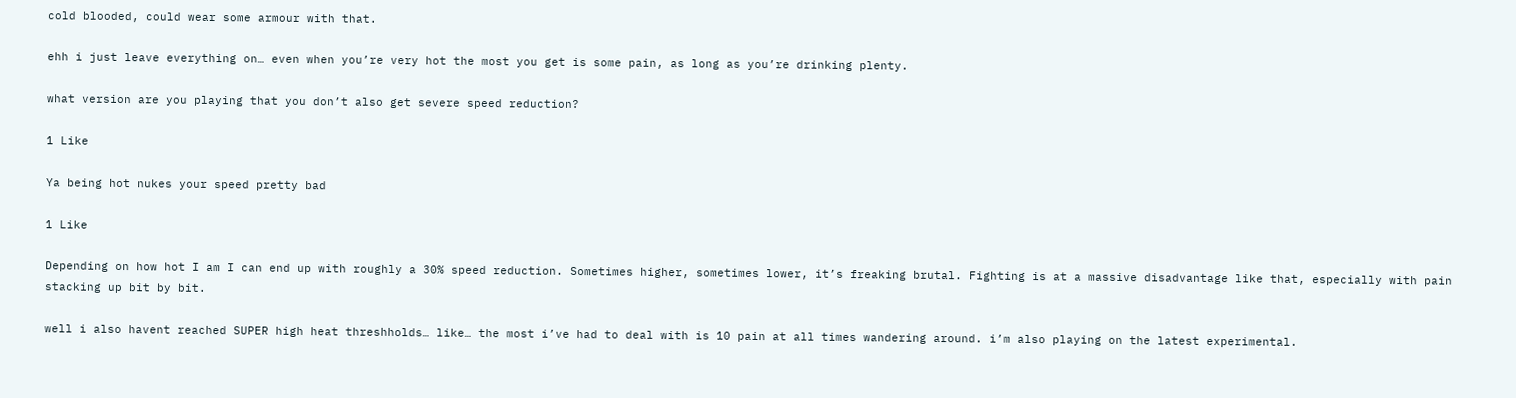cold blooded, could wear some armour with that.

ehh i just leave everything on… even when you’re very hot the most you get is some pain, as long as you’re drinking plenty.

what version are you playing that you don’t also get severe speed reduction?

1 Like

Ya being hot nukes your speed pretty bad

1 Like

Depending on how hot I am I can end up with roughly a 30% speed reduction. Sometimes higher, sometimes lower, it’s freaking brutal. Fighting is at a massive disadvantage like that, especially with pain stacking up bit by bit.

well i also havent reached SUPER high heat threshholds… like… the most i’ve had to deal with is 10 pain at all times wandering around. i’m also playing on the latest experimental.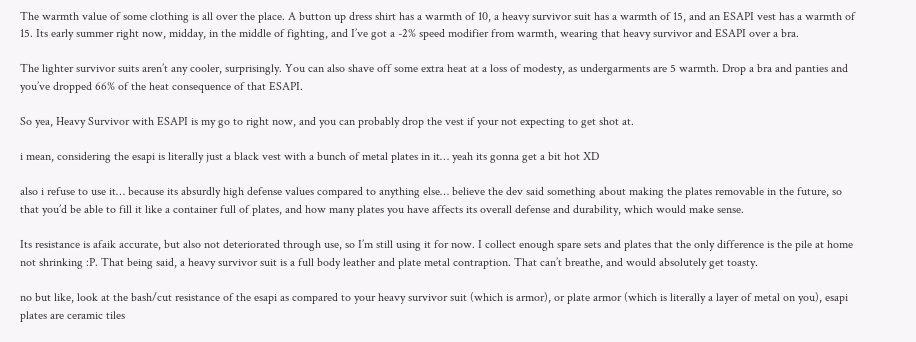The warmth value of some clothing is all over the place. A button up dress shirt has a warmth of 10, a heavy survivor suit has a warmth of 15, and an ESAPI vest has a warmth of 15. Its early summer right now, midday, in the middle of fighting, and I’ve got a -2% speed modifier from warmth, wearing that heavy survivor and ESAPI over a bra.

The lighter survivor suits aren’t any cooler, surprisingly. You can also shave off some extra heat at a loss of modesty, as undergarments are 5 warmth. Drop a bra and panties and you’ve dropped 66% of the heat consequence of that ESAPI.

So yea, Heavy Survivor with ESAPI is my go to right now, and you can probably drop the vest if your not expecting to get shot at.

i mean, considering the esapi is literally just a black vest with a bunch of metal plates in it… yeah its gonna get a bit hot XD

also i refuse to use it… because its absurdly high defense values compared to anything else… believe the dev said something about making the plates removable in the future, so that you’d be able to fill it like a container full of plates, and how many plates you have affects its overall defense and durability, which would make sense.

Its resistance is afaik accurate, but also not deteriorated through use, so I’m still using it for now. I collect enough spare sets and plates that the only difference is the pile at home not shrinking :P. That being said, a heavy survivor suit is a full body leather and plate metal contraption. That can’t breathe, and would absolutely get toasty.

no but like, look at the bash/cut resistance of the esapi as compared to your heavy survivor suit (which is armor), or plate armor (which is literally a layer of metal on you), esapi plates are ceramic tiles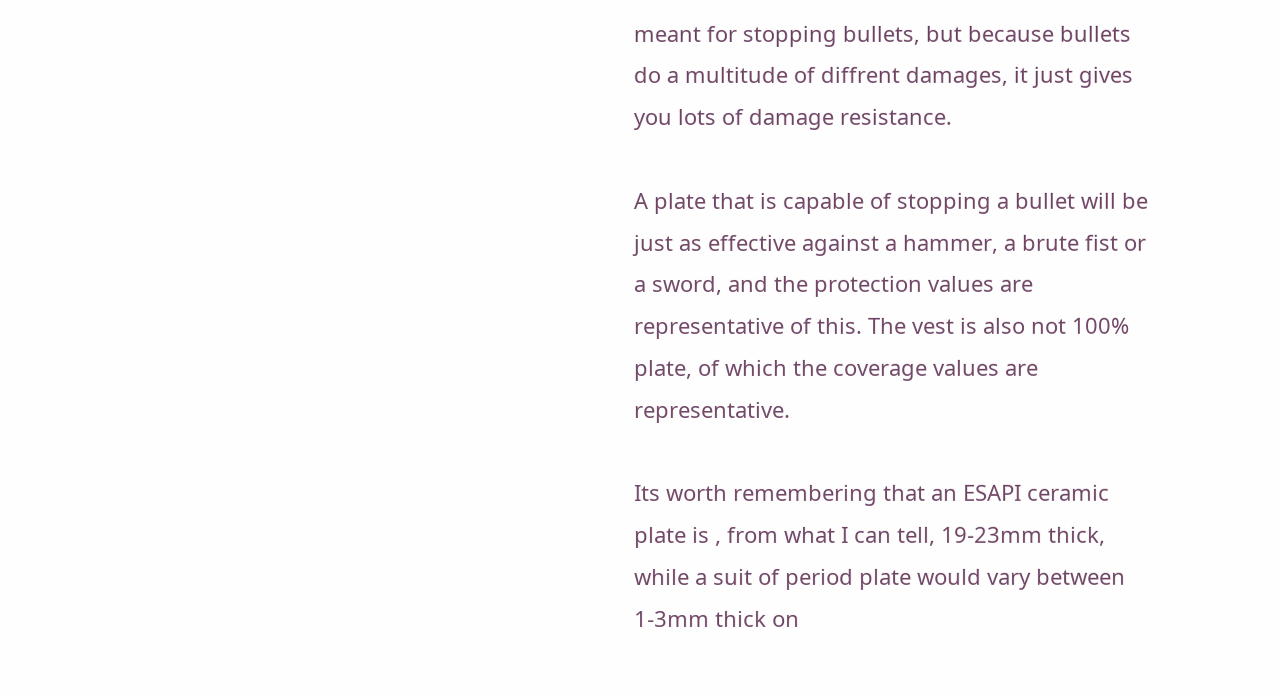meant for stopping bullets, but because bullets do a multitude of diffrent damages, it just gives you lots of damage resistance.

A plate that is capable of stopping a bullet will be just as effective against a hammer, a brute fist or a sword, and the protection values are representative of this. The vest is also not 100% plate, of which the coverage values are representative.

Its worth remembering that an ESAPI ceramic plate is , from what I can tell, 19-23mm thick, while a suit of period plate would vary between 1-3mm thick on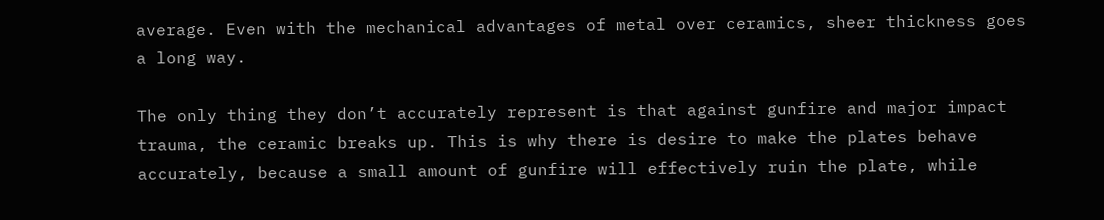average. Even with the mechanical advantages of metal over ceramics, sheer thickness goes a long way.

The only thing they don’t accurately represent is that against gunfire and major impact trauma, the ceramic breaks up. This is why there is desire to make the plates behave accurately, because a small amount of gunfire will effectively ruin the plate, while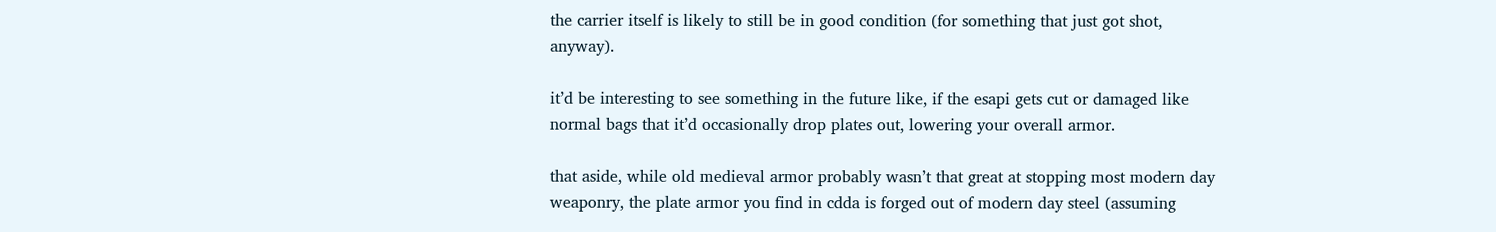the carrier itself is likely to still be in good condition (for something that just got shot, anyway).

it’d be interesting to see something in the future like, if the esapi gets cut or damaged like normal bags that it’d occasionally drop plates out, lowering your overall armor.

that aside, while old medieval armor probably wasn’t that great at stopping most modern day weaponry, the plate armor you find in cdda is forged out of modern day steel (assuming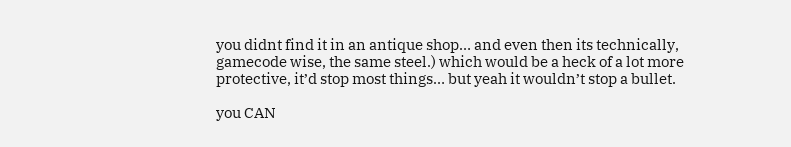you didnt find it in an antique shop… and even then its technically, gamecode wise, the same steel.) which would be a heck of a lot more protective, it’d stop most things… but yeah it wouldn’t stop a bullet.

you CAN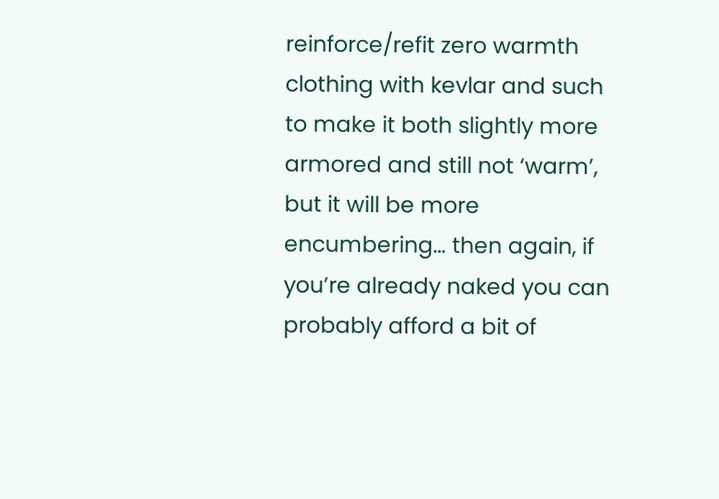reinforce/refit zero warmth clothing with kevlar and such to make it both slightly more armored and still not ‘warm’, but it will be more encumbering… then again, if you’re already naked you can probably afford a bit of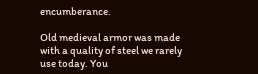encumberance.

Old medieval armor was made with a quality of steel we rarely use today. You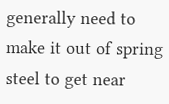generally need to make it out of spring steel to get near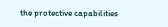the protective capabilities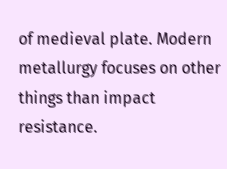of medieval plate. Modern metallurgy focuses on other things than impact resistance.